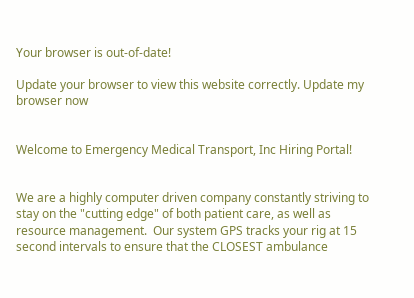Your browser is out-of-date!

Update your browser to view this website correctly. Update my browser now


Welcome to Emergency Medical Transport, Inc Hiring Portal!


We are a highly computer driven company constantly striving to stay on the "cutting edge" of both patient care, as well as resource management.  Our system GPS tracks your rig at 15 second intervals to ensure that the CLOSEST ambulance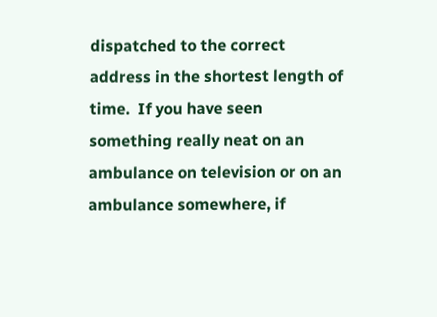dispatched to the correct address in the shortest length of time.  If you have seen something really neat on an ambulance on television or on an ambulance somewhere, if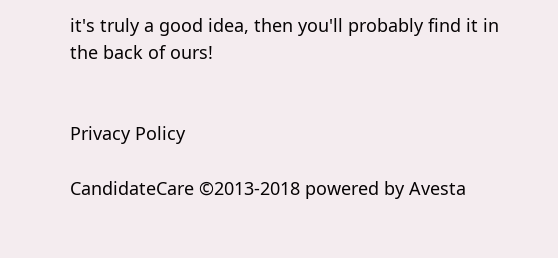it's truly a good idea, then you'll probably find it in the back of ours!


Privacy Policy

CandidateCare ©2013-2018 powered by Avesta